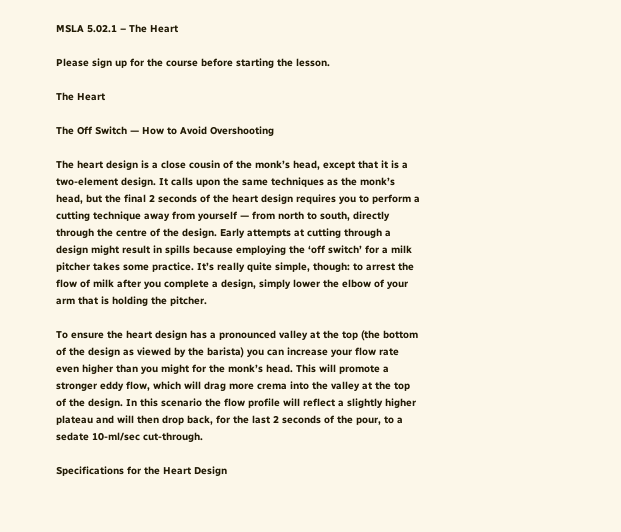MSLA 5.02.1 – The Heart

Please sign up for the course before starting the lesson.

The Heart

The Off Switch — How to Avoid Overshooting

The heart design is a close cousin of the monk’s head, except that it is a two-element design. It calls upon the same techniques as the monk’s head, but the final 2 seconds of the heart design requires you to perform a cutting technique away from yourself — from north to south, directly through the centre of the design. Early attempts at cutting through a design might result in spills because employing the ‘off switch’ for a milk pitcher takes some practice. It’s really quite simple, though: to arrest the flow of milk after you complete a design, simply lower the elbow of your arm that is holding the pitcher.

To ensure the heart design has a pronounced valley at the top (the bottom of the design as viewed by the barista) you can increase your flow rate even higher than you might for the monk’s head. This will promote a stronger eddy flow, which will drag more crema into the valley at the top of the design. In this scenario the flow profile will reflect a slightly higher plateau and will then drop back, for the last 2 seconds of the pour, to a sedate 10-ml/sec cut-through.

Specifications for the Heart Design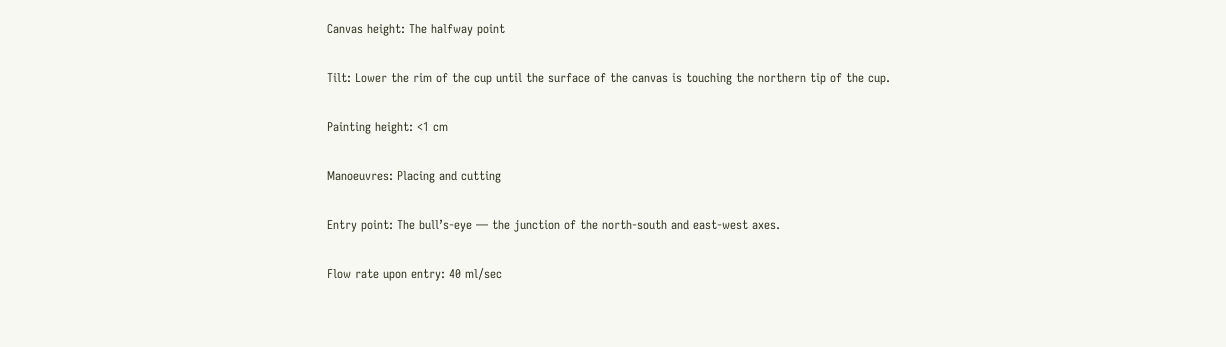Canvas height: The halfway point

Tilt: Lower the rim of the cup until the surface of the canvas is touching the northern tip of the cup.

Painting height: <1 cm

Manoeuvres: Placing and cutting

Entry point: The bull’s-eye — the junction of the north-south and east-west axes.

Flow rate upon entry: 40 ml/sec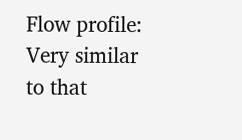Flow profile: Very similar to that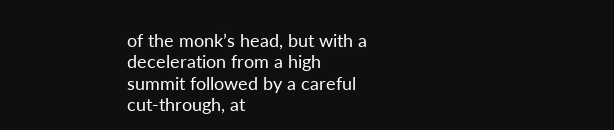of the monk’s head, but with a deceleration from a high summit followed by a careful cut-through, at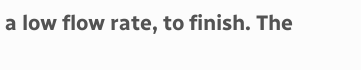a low flow rate, to finish. The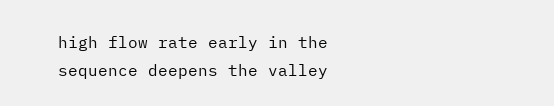high flow rate early in the sequence deepens the valley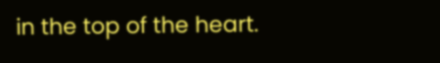in the top of the heart.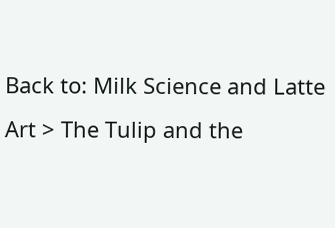Back to: Milk Science and Latte Art > The Tulip and the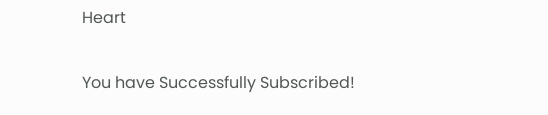Heart

You have Successfully Subscribed!